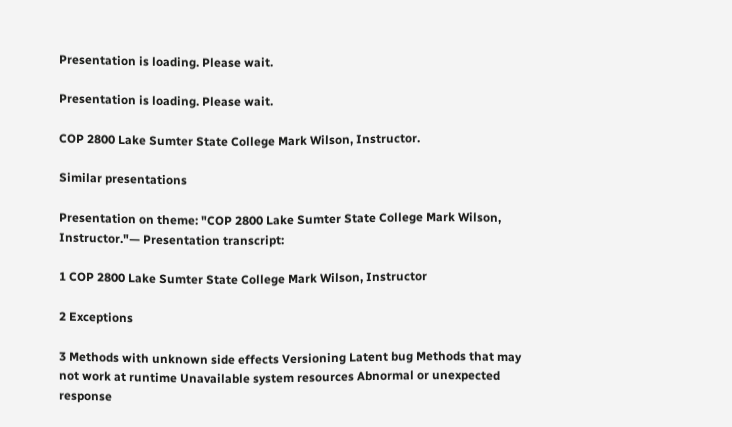Presentation is loading. Please wait.

Presentation is loading. Please wait.

COP 2800 Lake Sumter State College Mark Wilson, Instructor.

Similar presentations

Presentation on theme: "COP 2800 Lake Sumter State College Mark Wilson, Instructor."— Presentation transcript:

1 COP 2800 Lake Sumter State College Mark Wilson, Instructor

2 Exceptions

3 Methods with unknown side effects Versioning Latent bug Methods that may not work at runtime Unavailable system resources Abnormal or unexpected response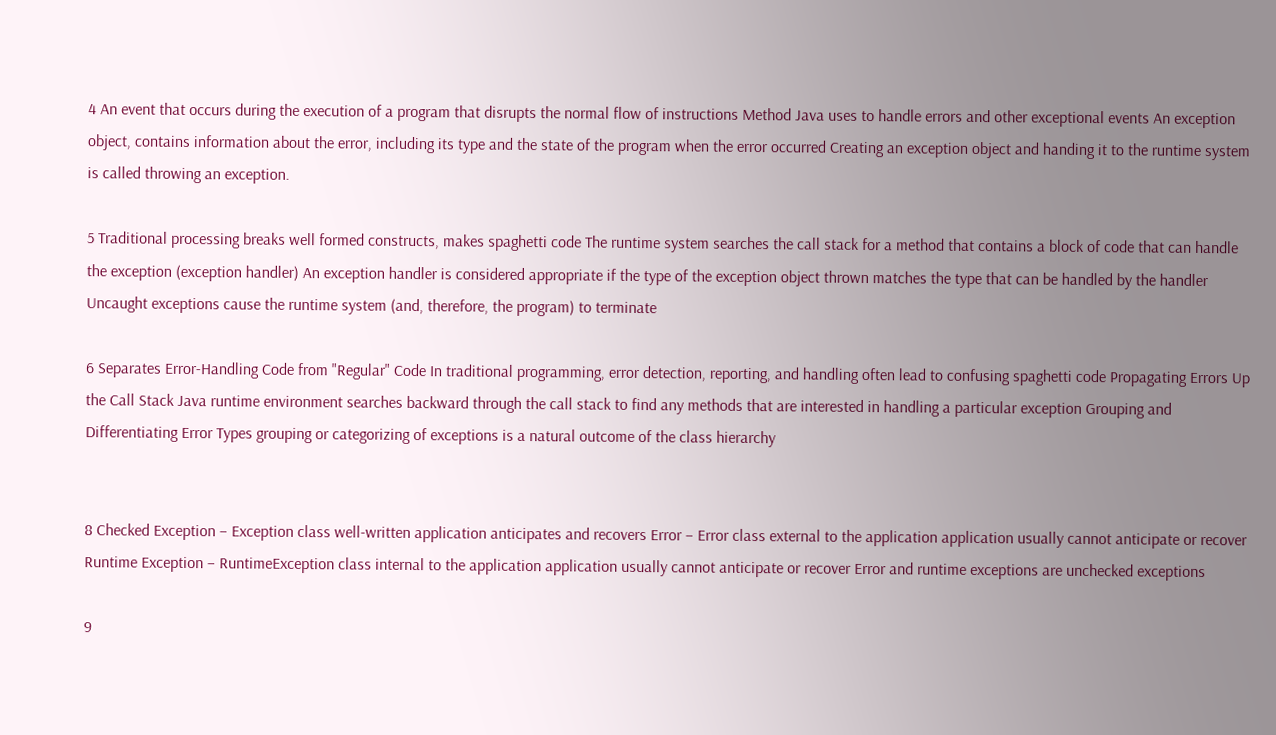4 An event that occurs during the execution of a program that disrupts the normal flow of instructions Method Java uses to handle errors and other exceptional events An exception object, contains information about the error, including its type and the state of the program when the error occurred Creating an exception object and handing it to the runtime system is called throwing an exception.

5 Traditional processing breaks well formed constructs, makes spaghetti code The runtime system searches the call stack for a method that contains a block of code that can handle the exception (exception handler) An exception handler is considered appropriate if the type of the exception object thrown matches the type that can be handled by the handler Uncaught exceptions cause the runtime system (and, therefore, the program) to terminate

6 Separates Error-Handling Code from "Regular" Code In traditional programming, error detection, reporting, and handling often lead to confusing spaghetti code Propagating Errors Up the Call Stack Java runtime environment searches backward through the call stack to find any methods that are interested in handling a particular exception Grouping and Differentiating Error Types grouping or categorizing of exceptions is a natural outcome of the class hierarchy


8 Checked Exception – Exception class well-written application anticipates and recovers Error – Error class external to the application application usually cannot anticipate or recover Runtime Exception – RuntimeException class internal to the application application usually cannot anticipate or recover Error and runtime exceptions are unchecked exceptions

9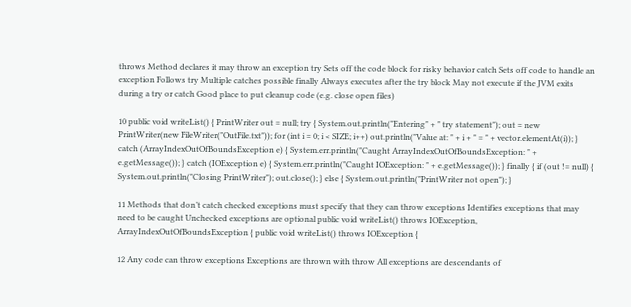throws Method declares it may throw an exception try Sets off the code block for risky behavior catch Sets off code to handle an exception Follows try Multiple catches possible finally Always executes after the try block May not execute if the JVM exits during a try or catch Good place to put cleanup code (e.g. close open files)

10 public void writeList() { PrintWriter out = null; try { System.out.println("Entering" + " try statement"); out = new PrintWriter(new FileWriter("OutFile.txt")); for (int i = 0; i < SIZE; i++) out.println("Value at: " + i + " = " + vector.elementAt(i)); } catch (ArrayIndexOutOfBoundsException e) { System.err.println("Caught ArrayIndexOutOfBoundsException: " + e.getMessage()); } catch (IOException e) { System.err.println("Caught IOException: " + e.getMessage()); } finally { if (out != null) { System.out.println("Closing PrintWriter"); out.close(); } else { System.out.println("PrintWriter not open"); }

11 Methods that don’t catch checked exceptions must specify that they can throw exceptions Identifies exceptions that may need to be caught Unchecked exceptions are optional public void writeList() throws IOException, ArrayIndexOutOfBoundsException { public void writeList() throws IOException {

12 Any code can throw exceptions Exceptions are thrown with throw All exceptions are descendants of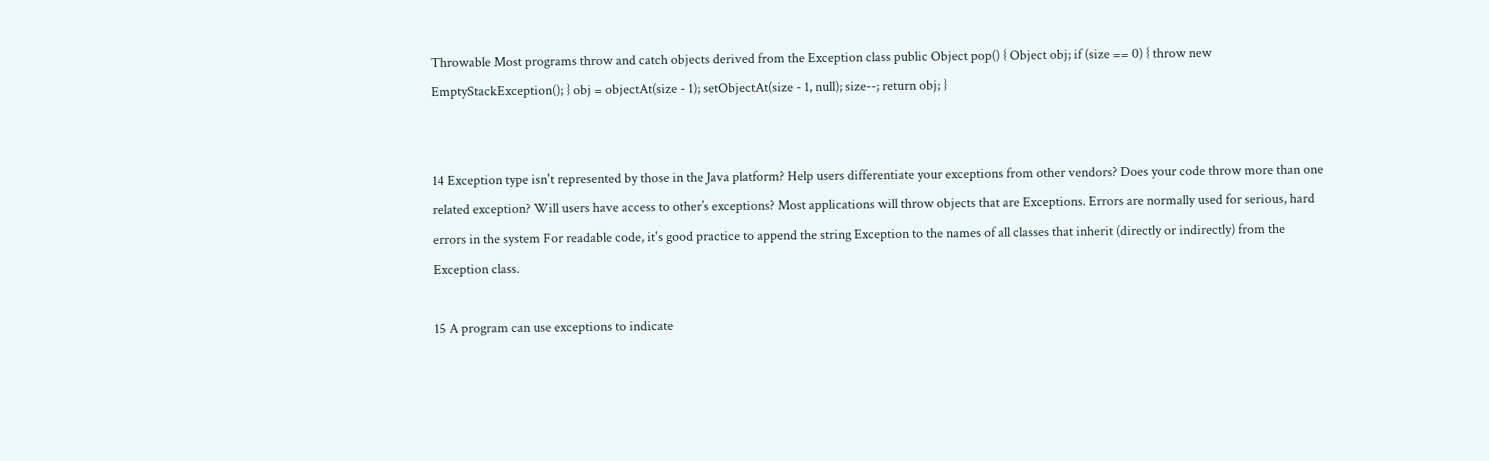Throwable Most programs throw and catch objects derived from the Exception class public Object pop() { Object obj; if (size == 0) { throw new EmptyStackException(); } obj = objectAt(size - 1); setObjectAt(size - 1, null); size--; return obj; }


14 Exception type isn't represented by those in the Java platform? Help users differentiate your exceptions from other vendors? Does your code throw more than one related exception? Will users have access to other’s exceptions? Most applications will throw objects that are Exceptions. Errors are normally used for serious, hard errors in the system For readable code, it's good practice to append the string Exception to the names of all classes that inherit (directly or indirectly) from the Exception class.

15 A program can use exceptions to indicate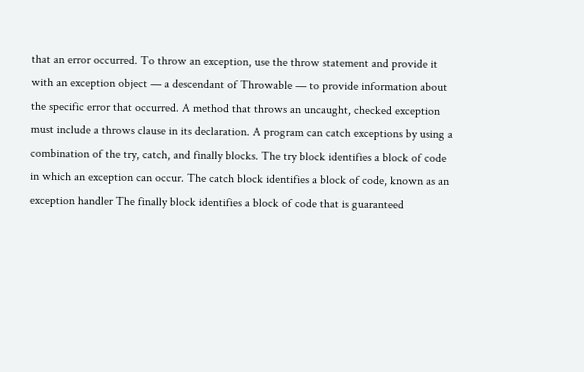that an error occurred. To throw an exception, use the throw statement and provide it with an exception object — a descendant of Throwable — to provide information about the specific error that occurred. A method that throws an uncaught, checked exception must include a throws clause in its declaration. A program can catch exceptions by using a combination of the try, catch, and finally blocks. The try block identifies a block of code in which an exception can occur. The catch block identifies a block of code, known as an exception handler The finally block identifies a block of code that is guaranteed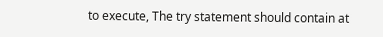to execute, The try statement should contain at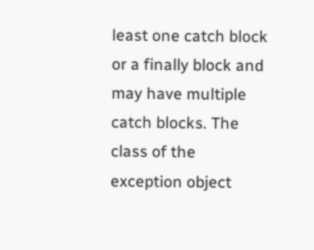least one catch block or a finally block and may have multiple catch blocks. The class of the exception object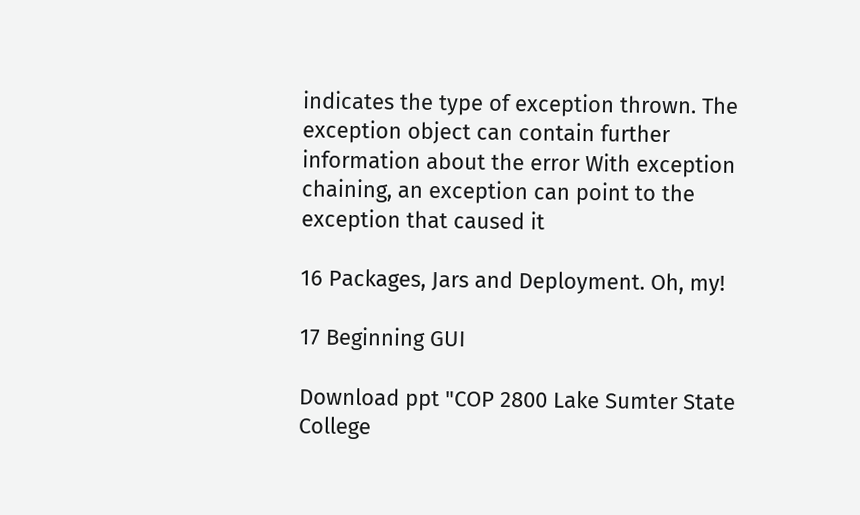indicates the type of exception thrown. The exception object can contain further information about the error With exception chaining, an exception can point to the exception that caused it

16 Packages, Jars and Deployment. Oh, my!

17 Beginning GUI

Download ppt "COP 2800 Lake Sumter State College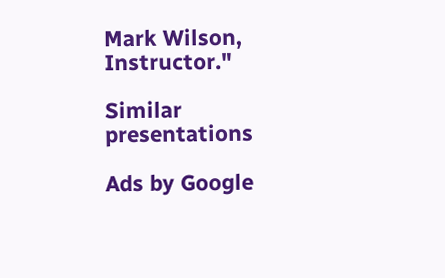Mark Wilson, Instructor."

Similar presentations

Ads by Google